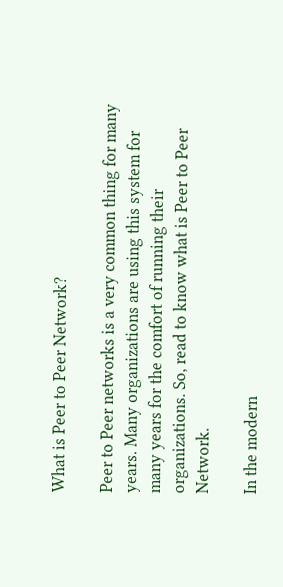What is Peer to Peer Network?

Peer to Peer networks is a very common thing for many years. Many organizations are using this system for many years for the comfort of running their organizations. So, read to know what is Peer to Peer Network.

In the modern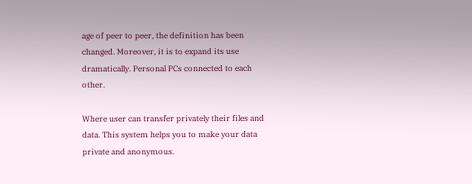age of peer to peer, the definition has been changed. Moreover, it is to expand its use dramatically. Personal PCs connected to each other.

Where user can transfer privately their files and data. This system helps you to make your data private and anonymous.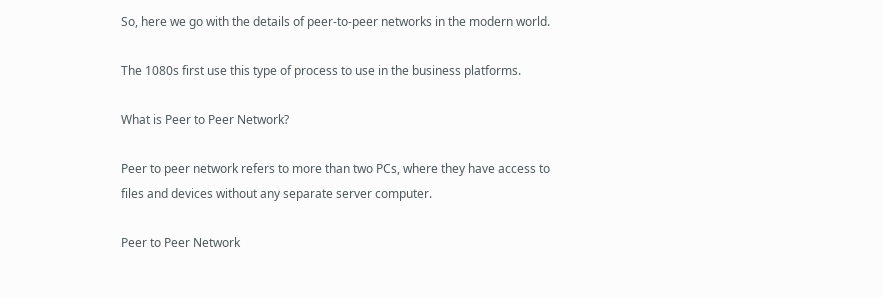So, here we go with the details of peer-to-peer networks in the modern world.

The 1080s first use this type of process to use in the business platforms.

What is Peer to Peer Network?

Peer to peer network refers to more than two PCs, where they have access to files and devices without any separate server computer.

Peer to Peer Network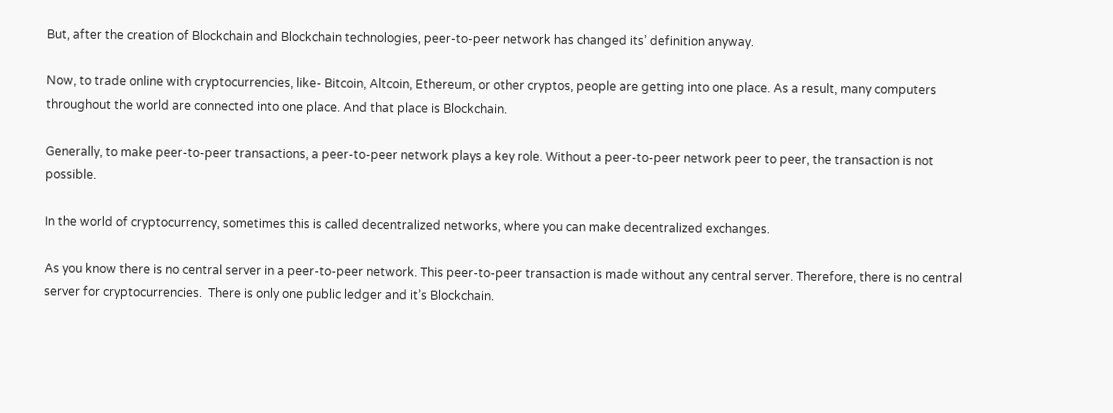But, after the creation of Blockchain and Blockchain technologies, peer-to-peer network has changed its’ definition anyway.

Now, to trade online with cryptocurrencies, like- Bitcoin, Altcoin, Ethereum, or other cryptos, people are getting into one place. As a result, many computers throughout the world are connected into one place. And that place is Blockchain.

Generally, to make peer-to-peer transactions, a peer-to-peer network plays a key role. Without a peer-to-peer network peer to peer, the transaction is not possible.

In the world of cryptocurrency, sometimes this is called decentralized networks, where you can make decentralized exchanges.

As you know there is no central server in a peer-to-peer network. This peer-to-peer transaction is made without any central server. Therefore, there is no central server for cryptocurrencies.  There is only one public ledger and it’s Blockchain.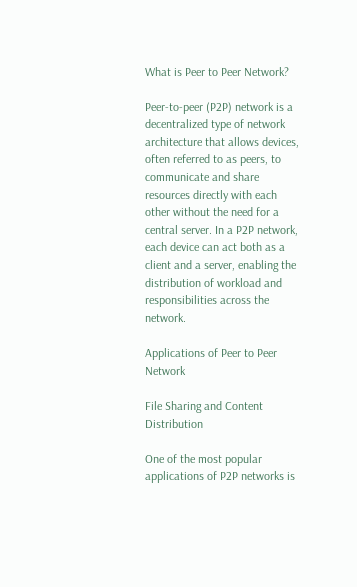What is Peer to Peer Network?

Peer-to-peer (P2P) network is a decentralized type of network architecture that allows devices, often referred to as peers, to communicate and share resources directly with each other without the need for a central server. In a P2P network, each device can act both as a client and a server, enabling the distribution of workload and responsibilities across the network.

Applications of Peer to Peer Network

File Sharing and Content Distribution

One of the most popular applications of P2P networks is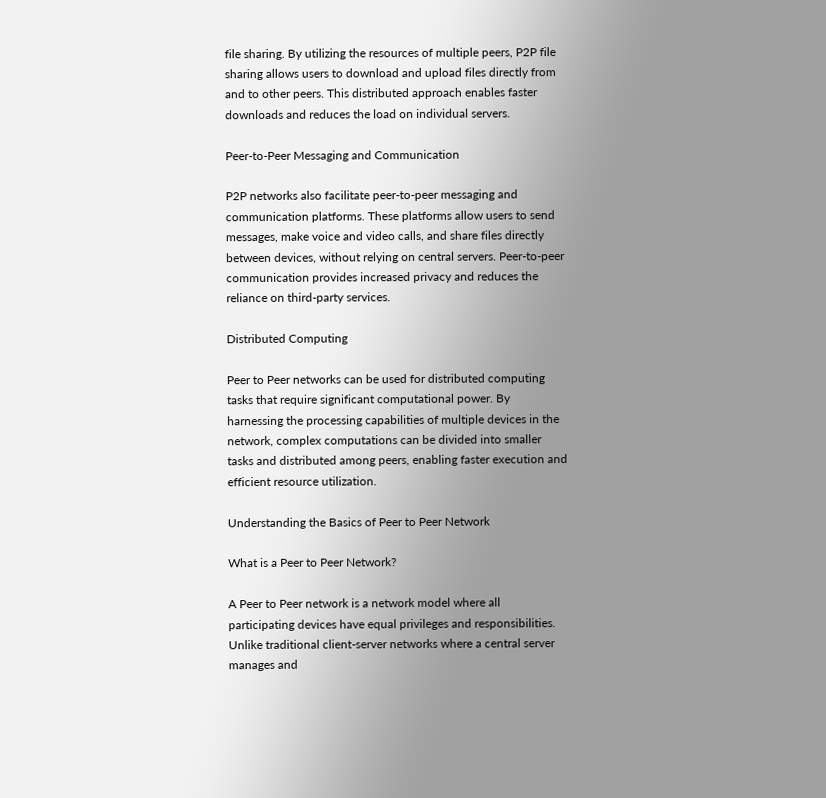file sharing. By utilizing the resources of multiple peers, P2P file sharing allows users to download and upload files directly from and to other peers. This distributed approach enables faster downloads and reduces the load on individual servers.

Peer-to-Peer Messaging and Communication

P2P networks also facilitate peer-to-peer messaging and communication platforms. These platforms allow users to send messages, make voice and video calls, and share files directly between devices, without relying on central servers. Peer-to-peer communication provides increased privacy and reduces the reliance on third-party services.

Distributed Computing

Peer to Peer networks can be used for distributed computing tasks that require significant computational power. By harnessing the processing capabilities of multiple devices in the network, complex computations can be divided into smaller tasks and distributed among peers, enabling faster execution and efficient resource utilization.

Understanding the Basics of Peer to Peer Network

What is a Peer to Peer Network?

A Peer to Peer network is a network model where all participating devices have equal privileges and responsibilities. Unlike traditional client-server networks where a central server manages and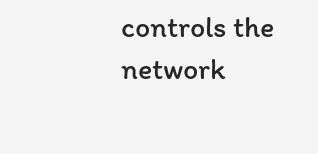controls the network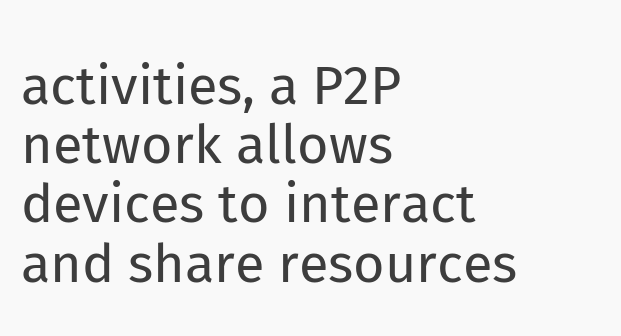activities, a P2P network allows devices to interact and share resources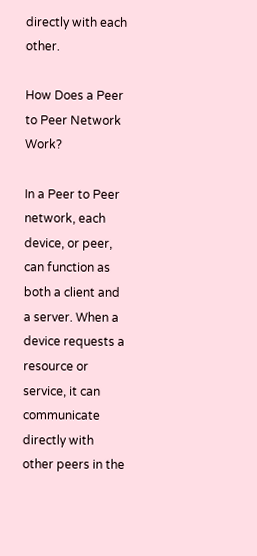directly with each other.

How Does a Peer to Peer Network Work?

In a Peer to Peer network, each device, or peer, can function as both a client and a server. When a device requests a resource or service, it can communicate directly with other peers in the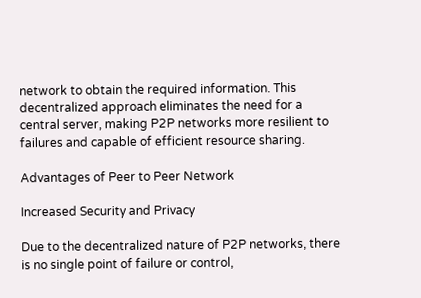network to obtain the required information. This decentralized approach eliminates the need for a central server, making P2P networks more resilient to failures and capable of efficient resource sharing.

Advantages of Peer to Peer Network

Increased Security and Privacy

Due to the decentralized nature of P2P networks, there is no single point of failure or control,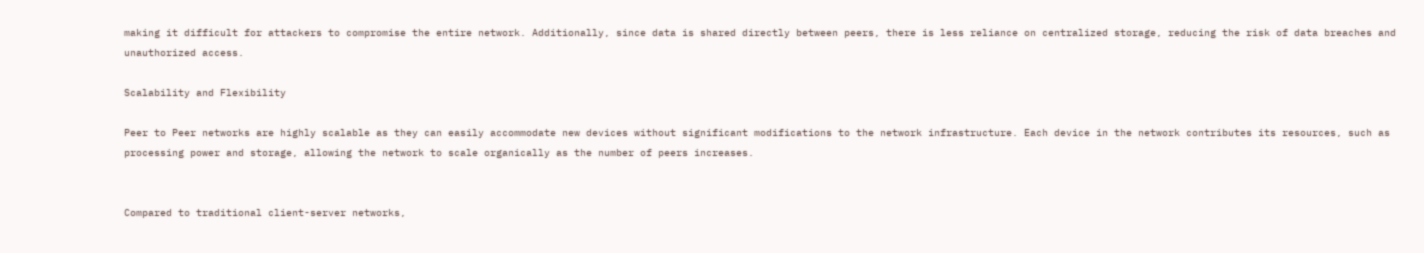making it difficult for attackers to compromise the entire network. Additionally, since data is shared directly between peers, there is less reliance on centralized storage, reducing the risk of data breaches and unauthorized access.

Scalability and Flexibility

Peer to Peer networks are highly scalable as they can easily accommodate new devices without significant modifications to the network infrastructure. Each device in the network contributes its resources, such as processing power and storage, allowing the network to scale organically as the number of peers increases.


Compared to traditional client-server networks,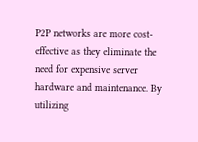P2P networks are more cost-effective as they eliminate the need for expensive server hardware and maintenance. By utilizing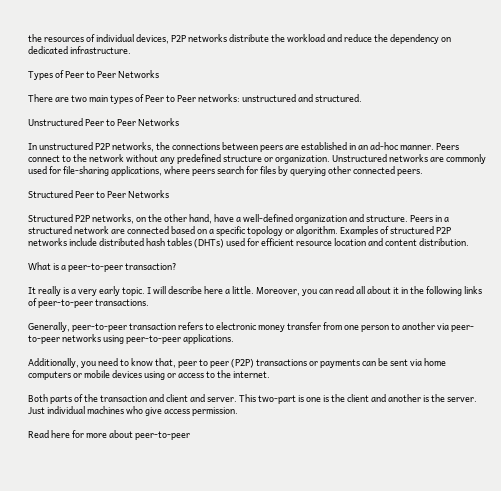the resources of individual devices, P2P networks distribute the workload and reduce the dependency on dedicated infrastructure.

Types of Peer to Peer Networks

There are two main types of Peer to Peer networks: unstructured and structured.

Unstructured Peer to Peer Networks

In unstructured P2P networks, the connections between peers are established in an ad-hoc manner. Peers connect to the network without any predefined structure or organization. Unstructured networks are commonly used for file-sharing applications, where peers search for files by querying other connected peers.

Structured Peer to Peer Networks

Structured P2P networks, on the other hand, have a well-defined organization and structure. Peers in a structured network are connected based on a specific topology or algorithm. Examples of structured P2P networks include distributed hash tables (DHTs) used for efficient resource location and content distribution.

What is a peer-to-peer transaction?

It really is a very early topic. I will describe here a little. Moreover, you can read all about it in the following links of peer-to-peer transactions.

Generally, peer-to-peer transaction refers to electronic money transfer from one person to another via peer-to-peer networks using peer-to-peer applications.

Additionally, you need to know that, peer to peer (P2P) transactions or payments can be sent via home computers or mobile devices using or access to the internet.

Both parts of the transaction and client and server. This two-part is one is the client and another is the server. Just individual machines who give access permission.

Read here for more about peer-to-peer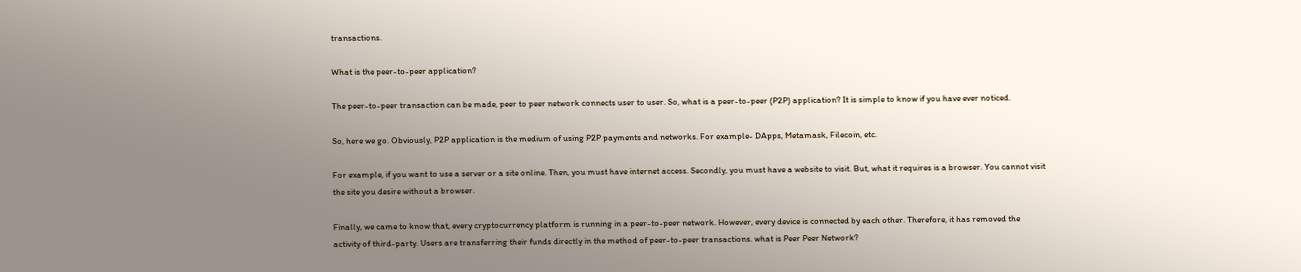transactions.

What is the peer-to-peer application?

The peer-to-peer transaction can be made, peer to peer network connects user to user. So, what is a peer-to-peer (P2P) application? It is simple to know if you have ever noticed.

So, here we go. Obviously, P2P application is the medium of using P2P payments and networks. For example- DApps, Metamask, Filecoin, etc.

For example, if you want to use a server or a site online. Then, you must have internet access. Secondly, you must have a website to visit. But, what it requires is a browser. You cannot visit the site you desire without a browser.

Finally, we came to know that, every cryptocurrency platform is running in a peer-to-peer network. However, every device is connected by each other. Therefore, it has removed the activity of third-party. Users are transferring their funds directly in the method of peer-to-peer transactions. what is Peer Peer Network?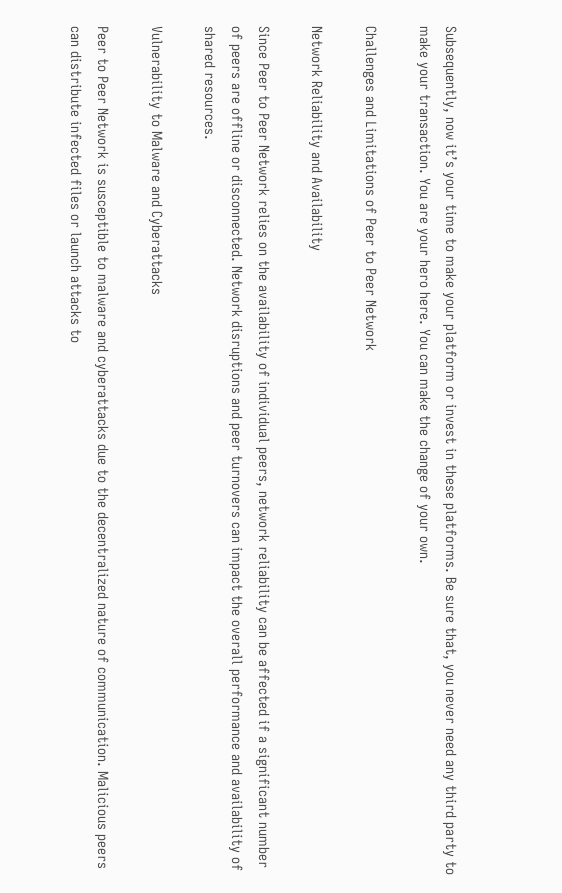Subsequently, now it’s your time to make your platform or invest in these platforms. Be sure that, you never need any third party to make your transaction. You are your hero here. You can make the change of your own.

Challenges and Limitations of Peer to Peer Network

Network Reliability and Availability

Since Peer to Peer Network relies on the availability of individual peers, network reliability can be affected if a significant number of peers are offline or disconnected. Network disruptions and peer turnovers can impact the overall performance and availability of shared resources.

Vulnerability to Malware and Cyberattacks

Peer to Peer Network is susceptible to malware and cyberattacks due to the decentralized nature of communication. Malicious peers can distribute infected files or launch attacks to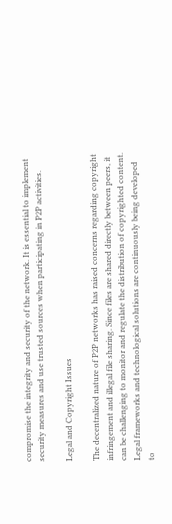compromise the integrity and security of the network. It is essential to implement security measures and use trusted sources when participating in P2P activities.

Legal and Copyright Issues

The decentralized nature of P2P networks has raised concerns regarding copyright infringement and illegal file sharing. Since files are shared directly between peers, it can be challenging to monitor and regulate the distribution of copyrighted content. Legal frameworks and technological solutions are continuously being developed to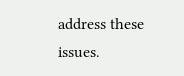address these issues.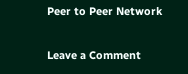Peer to Peer Network

Leave a Comment